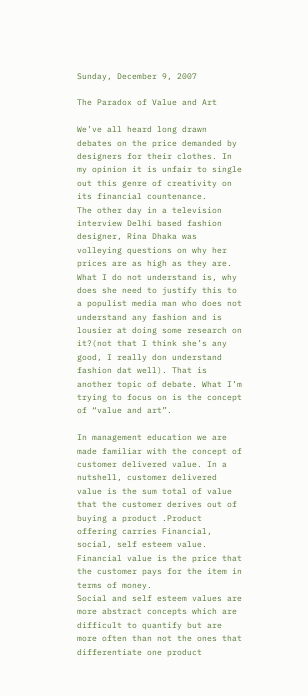Sunday, December 9, 2007

The Paradox of Value and Art

We’ve all heard long drawn debates on the price demanded by designers for their clothes. In my opinion it is unfair to single out this genre of creativity on its financial countenance.
The other day in a television interview Delhi based fashion designer, Rina Dhaka was volleying questions on why her prices are as high as they are. What I do not understand is, why does she need to justify this to a populist media man who does not understand any fashion and is lousier at doing some research on it?(not that I think she’s any good, I really don understand fashion dat well). That is another topic of debate. What I’m trying to focus on is the concept of “value and art”.

In management education we are made familiar with the concept of customer delivered value. In a nutshell, customer delivered value is the sum total of value that the customer derives out of buying a product .Product offering carries Financial, social, self esteem value. Financial value is the price that the customer pays for the item in terms of money.
Social and self esteem values are more abstract concepts which are difficult to quantify but are more often than not the ones that differentiate one product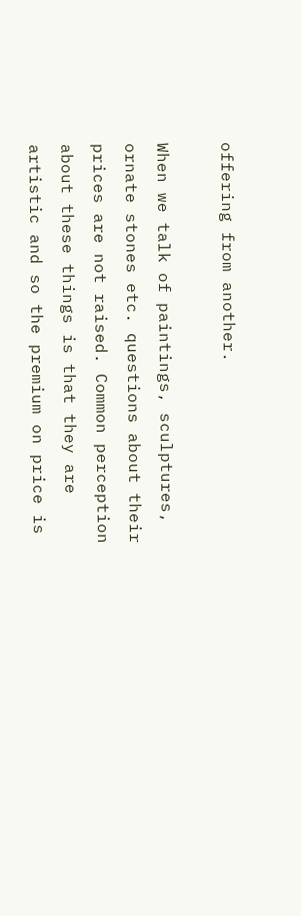offering from another.

When we talk of paintings, sculptures, ornate stones etc. questions about their prices are not raised. Common perception about these things is that they are artistic and so the premium on price is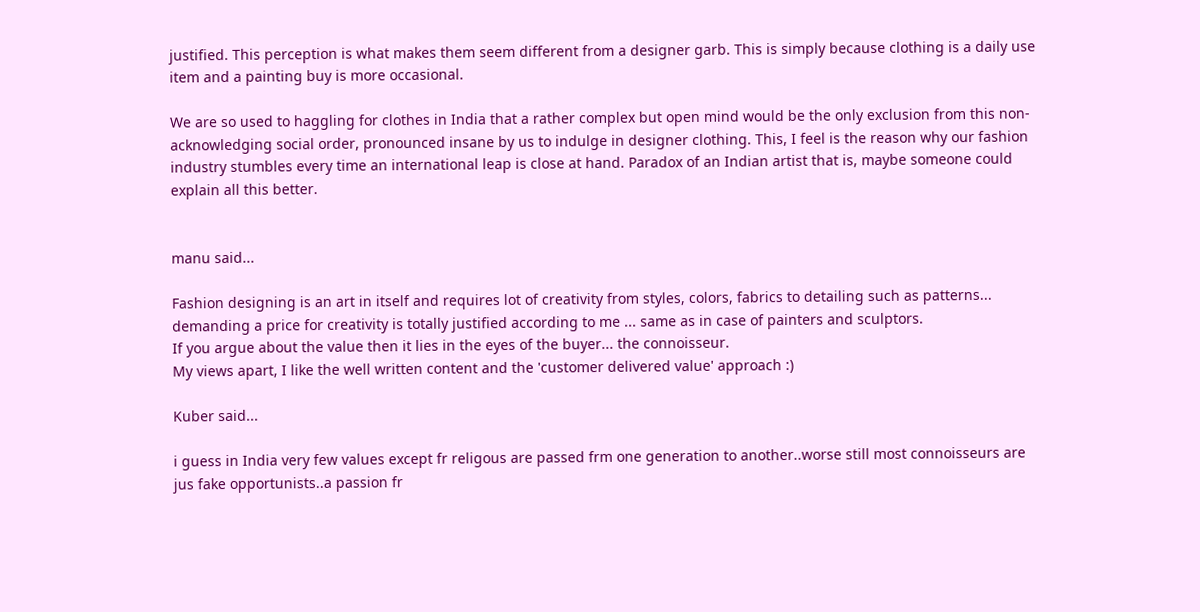justified. This perception is what makes them seem different from a designer garb. This is simply because clothing is a daily use item and a painting buy is more occasional.

We are so used to haggling for clothes in India that a rather complex but open mind would be the only exclusion from this non-acknowledging social order, pronounced insane by us to indulge in designer clothing. This, I feel is the reason why our fashion industry stumbles every time an international leap is close at hand. Paradox of an Indian artist that is, maybe someone could explain all this better.


manu said...

Fashion designing is an art in itself and requires lot of creativity from styles, colors, fabrics to detailing such as patterns... demanding a price for creativity is totally justified according to me ... same as in case of painters and sculptors.
If you argue about the value then it lies in the eyes of the buyer... the connoisseur.
My views apart, I like the well written content and the 'customer delivered value' approach :)

Kuber said...

i guess in India very few values except fr religous are passed frm one generation to another..worse still most connoisseurs are jus fake opportunists..a passion fr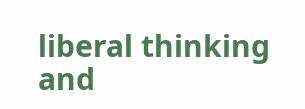liberal thinking and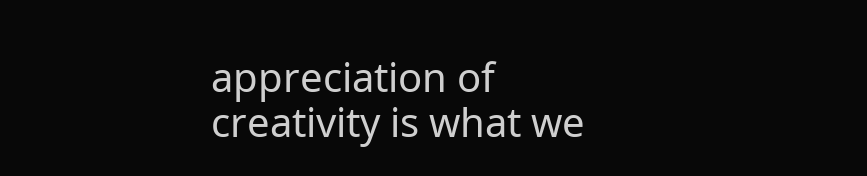appreciation of creativity is what we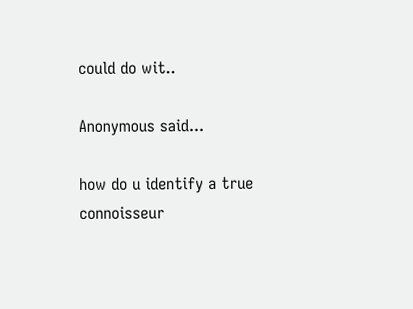could do wit..

Anonymous said...

how do u identify a true connoisseur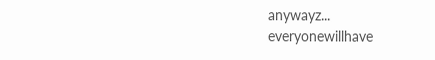anywayz...
everyonewillhave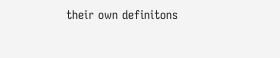their own definitons